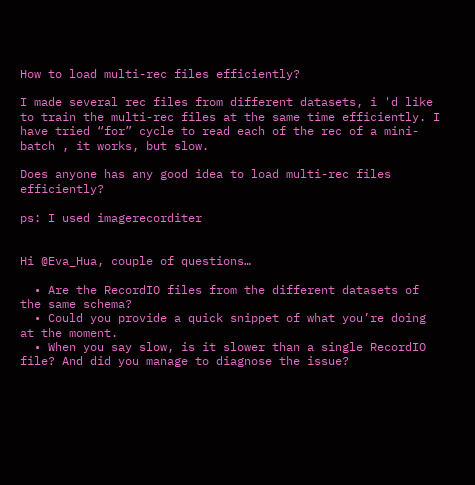How to load multi-rec files efficiently?

I made several rec files from different datasets, i 'd like to train the multi-rec files at the same time efficiently. I have tried “for” cycle to read each of the rec of a mini-batch , it works, but slow.

Does anyone has any good idea to load multi-rec files efficiently?

ps: I used imagerecorditer


Hi @Eva_Hua, couple of questions…

  • Are the RecordIO files from the different datasets of the same schema?
  • Could you provide a quick snippet of what you’re doing at the moment.
  • When you say slow, is it slower than a single RecordIO file? And did you manage to diagnose the issue?